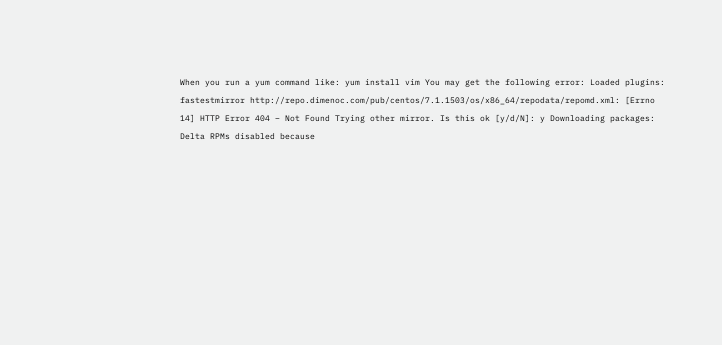When you run a yum command like: yum install vim You may get the following error: Loaded plugins: fastestmirror http://repo.dimenoc.com/pub/centos/7.1.1503/os/x86_64/repodata/repomd.xml: [Errno 14] HTTP Error 404 – Not Found Trying other mirror. Is this ok [y/d/N]: y Downloading packages: Delta RPMs disabled because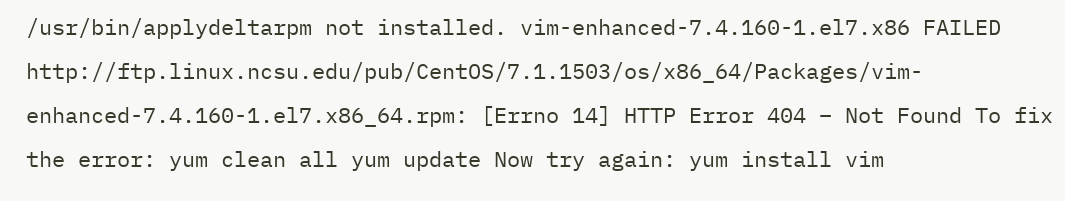/usr/bin/applydeltarpm not installed. vim-enhanced-7.4.160-1.el7.x86 FAILED http://ftp.linux.ncsu.edu/pub/CentOS/7.1.1503/os/x86_64/Packages/vim-enhanced-7.4.160-1.el7.x86_64.rpm: [Errno 14] HTTP Error 404 – Not Found To fix the error: yum clean all yum update Now try again: yum install vim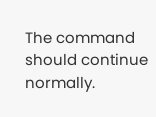The command should continue normally.